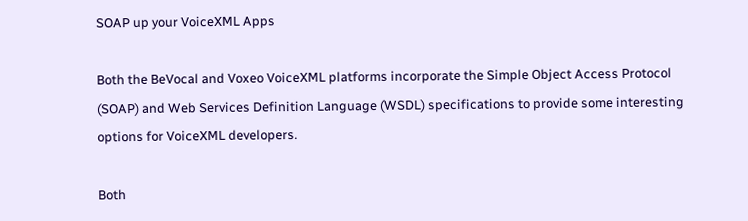SOAP up your VoiceXML Apps

Both the BeVocal and Voxeo VoiceXML platforms incorporate the Simple Object Access Protocol (SOAP) and Web Services Definition Language (WSDL) specifications to provide some interesting options for VoiceXML developers.

Both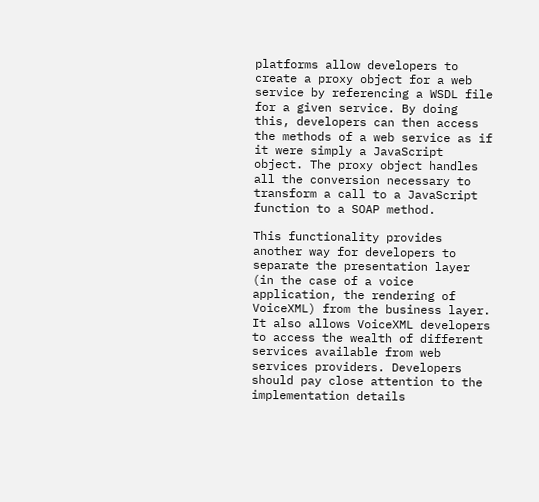platforms allow developers to create a proxy object for a web service by referencing a WSDL file for a given service. By doing this, developers can then access the methods of a web service as if it were simply a JavaScript object. The proxy object handles all the conversion necessary to transform a call to a JavaScript function to a SOAP method.

This functionality provides another way for developers to separate the presentation layer (in the case of a voice application, the rendering of VoiceXML) from the business layer. It also allows VoiceXML developers to access the wealth of different services available from web services providers. Developers should pay close attention to the implementation details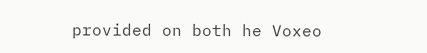provided on both he Voxeo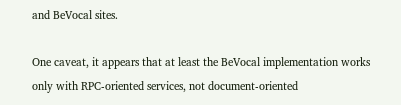and BeVocal sites.

One caveat, it appears that at least the BeVocal implementation works only with RPC-oriented services, not document-oriented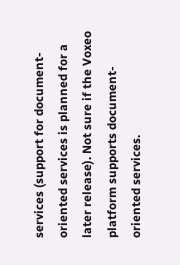services (support for document-oriented services is planned for a later release). Not sure if the Voxeo platform supports document-oriented services.